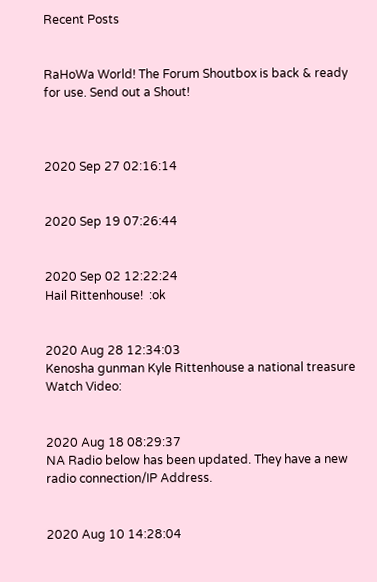Recent Posts


RaHoWa World! The Forum Shoutbox is back & ready for use. Send out a Shout!



2020 Sep 27 02:16:14


2020 Sep 19 07:26:44


2020 Sep 02 12:22:24
Hail Rittenhouse!  :ok


2020 Aug 28 12:34:03
Kenosha gunman Kyle Rittenhouse a national treasure Watch Video:


2020 Aug 18 08:29:37
NA Radio below has been updated. They have a new radio connection/IP Address.


2020 Aug 10 14:28:04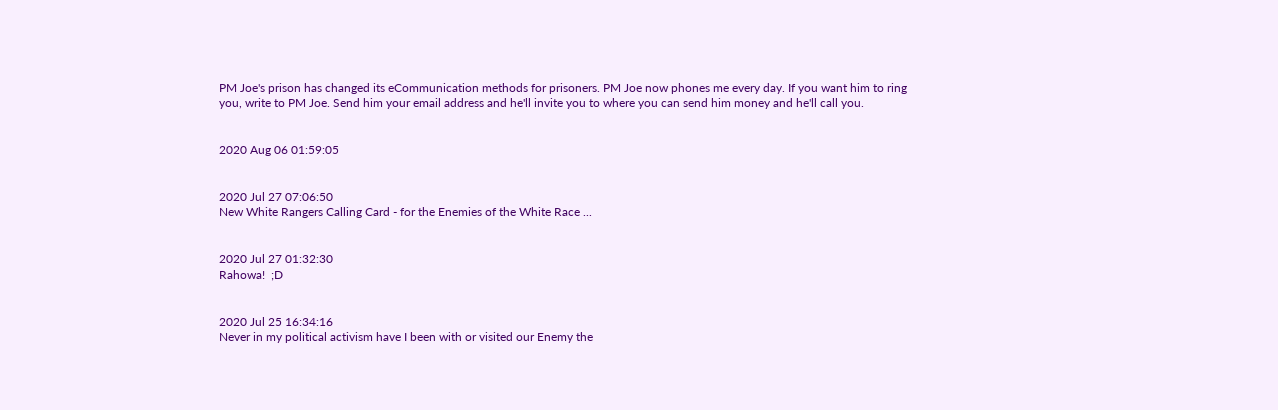PM Joe's prison has changed its eCommunication methods for prisoners. PM Joe now phones me every day. If you want him to ring you, write to PM Joe. Send him your email address and he'll invite you to where you can send him money and he'll call you.


2020 Aug 06 01:59:05


2020 Jul 27 07:06:50
New White Rangers Calling Card - for the Enemies of the White Race ...


2020 Jul 27 01:32:30
Rahowa!  ;D


2020 Jul 25 16:34:16
Never in my political activism have I been with or visited our Enemy the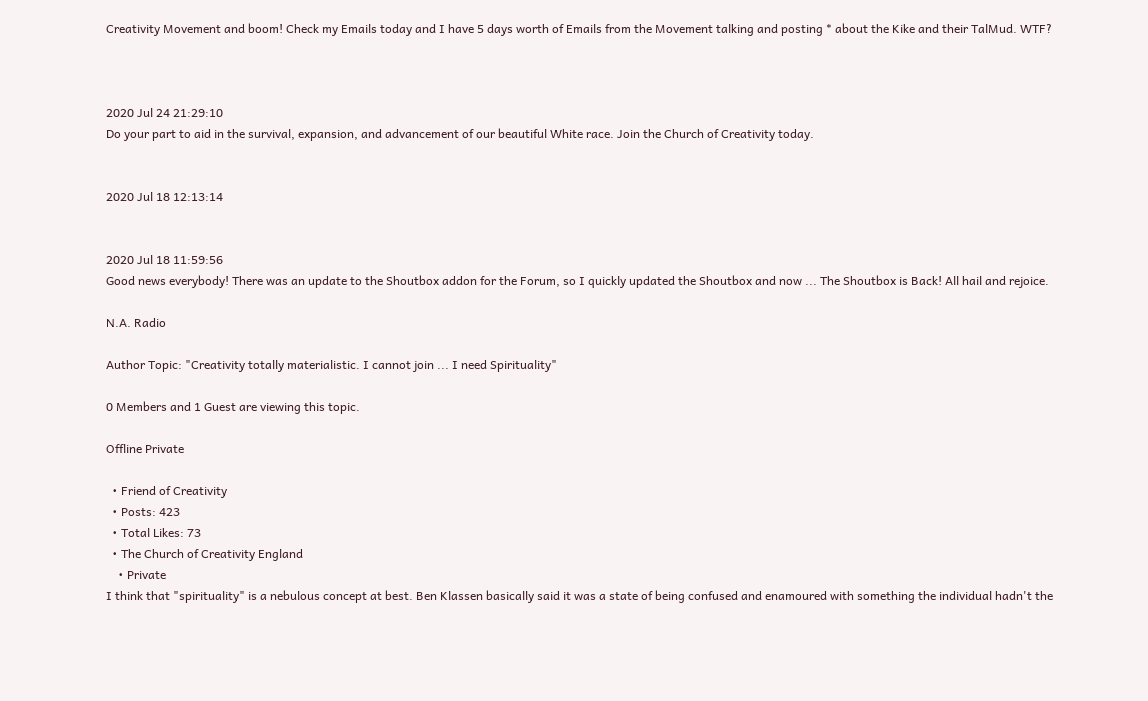Creativity Movement and boom! Check my Emails today and I have 5 days worth of Emails from the Movement talking and posting * about the Kike and their TalMud. WTF?



2020 Jul 24 21:29:10
Do your part to aid in the survival, expansion, and advancement of our beautiful White race. Join the Church of Creativity today.


2020 Jul 18 12:13:14


2020 Jul 18 11:59:56
Good news everybody! There was an update to the Shoutbox addon for the Forum, so I quickly updated the Shoutbox and now ... The Shoutbox is Back! All hail and rejoice.

N.A. Radio

Author Topic: "Creativity totally materialistic. I cannot join ... I need Spirituality"

0 Members and 1 Guest are viewing this topic.

Offline Private

  • Friend of Creativity
  • Posts: 423
  • Total Likes: 73
  • The Church of Creativity England
    • Private
I think that "spirituality" is a nebulous concept at best. Ben Klassen basically said it was a state of being confused and enamoured with something the individual hadn't the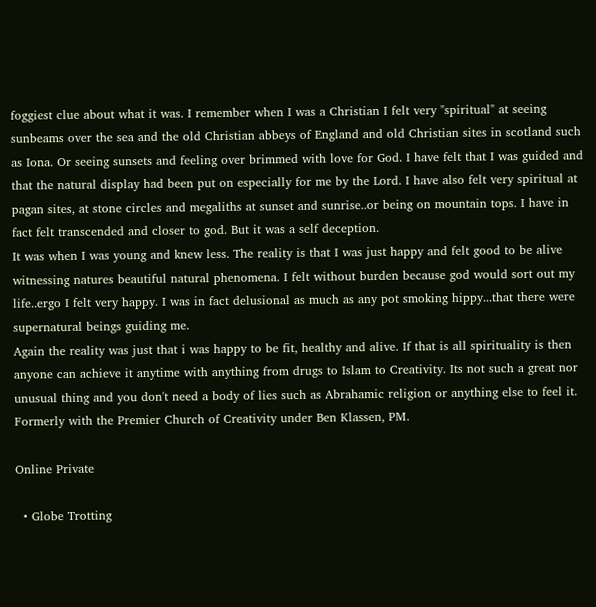foggiest clue about what it was. I remember when I was a Christian I felt very "spiritual" at seeing sunbeams over the sea and the old Christian abbeys of England and old Christian sites in scotland such as Iona. Or seeing sunsets and feeling over brimmed with love for God. I have felt that I was guided and that the natural display had been put on especially for me by the Lord. I have also felt very spiritual at pagan sites, at stone circles and megaliths at sunset and sunrise..or being on mountain tops. I have in fact felt transcended and closer to god. But it was a self deception.
It was when I was young and knew less. The reality is that I was just happy and felt good to be alive witnessing natures beautiful natural phenomena. I felt without burden because god would sort out my life..ergo I felt very happy. I was in fact delusional as much as any pot smoking hippy...that there were supernatural beings guiding me.
Again the reality was just that i was happy to be fit, healthy and alive. If that is all spirituality is then anyone can achieve it anytime with anything from drugs to Islam to Creativity. Its not such a great nor unusual thing and you don't need a body of lies such as Abrahamic religion or anything else to feel it.
Formerly with the Premier Church of Creativity under Ben Klassen, PM.

Online Private

  • Globe Trotting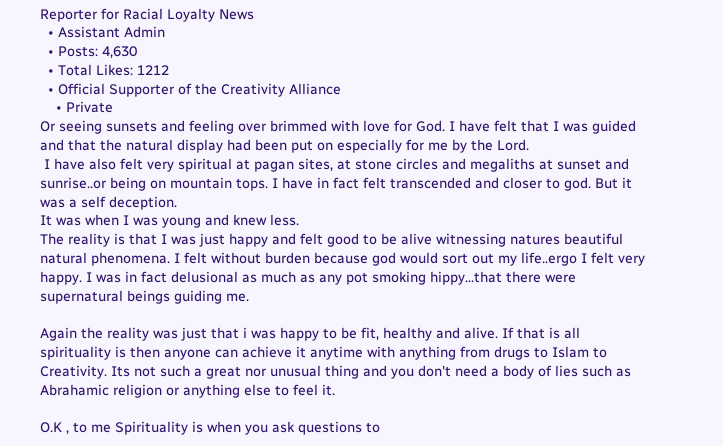Reporter for Racial Loyalty News
  • Assistant Admin
  • Posts: 4,630
  • Total Likes: 1212
  • Official Supporter of the Creativity Alliance
    • Private
Or seeing sunsets and feeling over brimmed with love for God. I have felt that I was guided and that the natural display had been put on especially for me by the Lord.
 I have also felt very spiritual at pagan sites, at stone circles and megaliths at sunset and sunrise..or being on mountain tops. I have in fact felt transcended and closer to god. But it was a self deception.
It was when I was young and knew less.
The reality is that I was just happy and felt good to be alive witnessing natures beautiful natural phenomena. I felt without burden because god would sort out my life..ergo I felt very happy. I was in fact delusional as much as any pot smoking hippy...that there were supernatural beings guiding me.

Again the reality was just that i was happy to be fit, healthy and alive. If that is all spirituality is then anyone can achieve it anytime with anything from drugs to Islam to Creativity. Its not such a great nor unusual thing and you don't need a body of lies such as Abrahamic religion or anything else to feel it.

O.K , to me Spirituality is when you ask questions to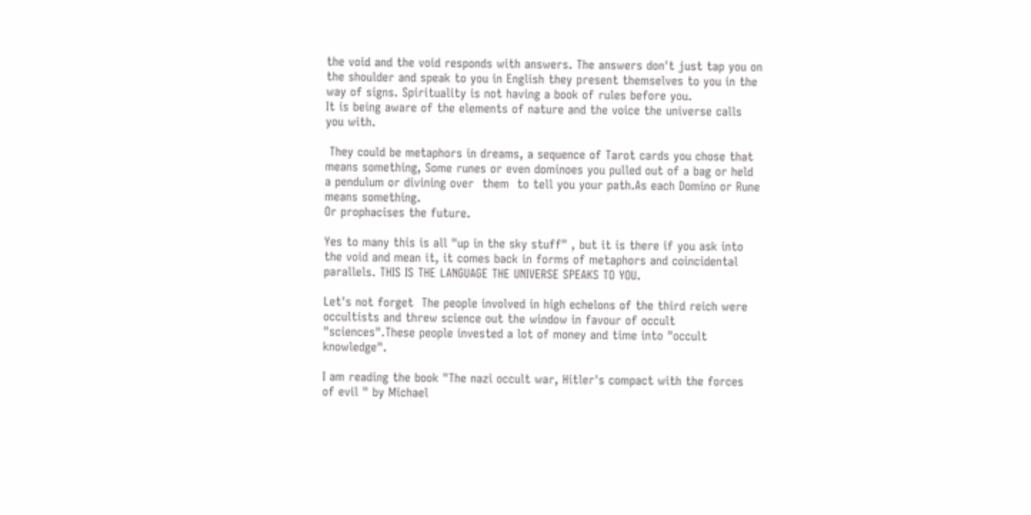the void and the void responds with answers. The answers don't just tap you on the shoulder and speak to you in English they present themselves to you in the way of signs. Spirituality is not having a book of rules before you.
It is being aware of the elements of nature and the voice the universe calls you with.

 They could be metaphors in dreams, a sequence of Tarot cards you chose that means something, Some runes or even dominoes you pulled out of a bag or held a pendulum or divining over  them  to tell you your path.As each Domino or Rune means something.
Or prophacises the future.

Yes to many this is all "up in the sky stuff" , but it is there if you ask into the void and mean it, it comes back in forms of metaphors and coincidental parallels. THIS IS THE LANGUAGE THE UNIVERSE SPEAKS TO YOU.

Let's not forget  The people involved in high echelons of the third reich were occultists and threw science out the window in favour of occult "sciences".These people invested a lot of money and time into "occult knowledge".

I am reading the book "The nazi occult war, Hitler's compact with the forces of evil " by Michael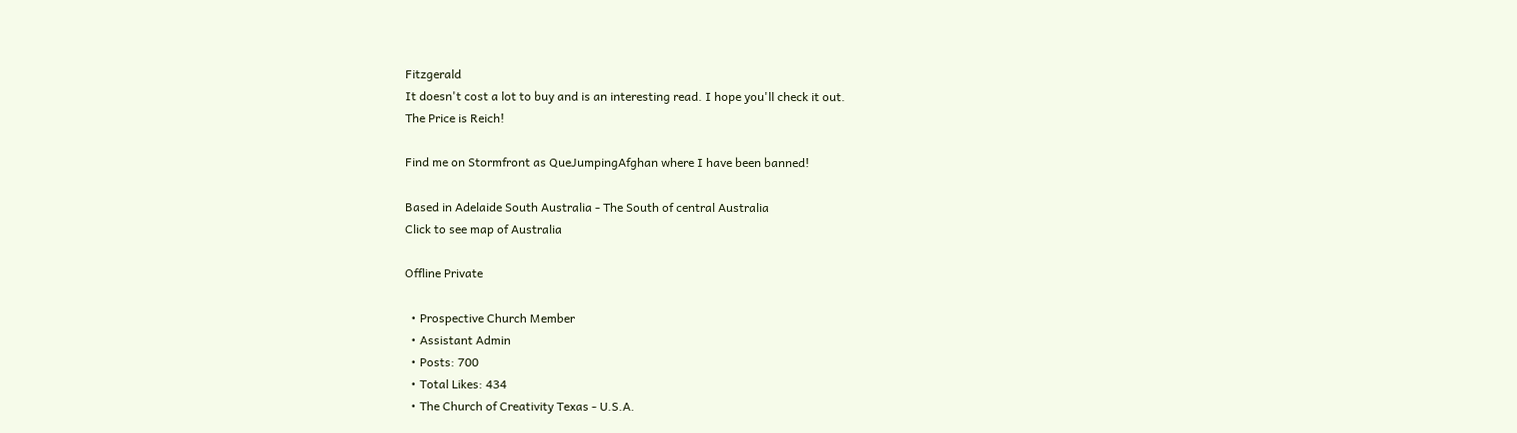Fitzgerald
It doesn't cost a lot to buy and is an interesting read. I hope you'll check it out.
The Price is Reich!

Find me on Stormfront as QueJumpingAfghan where I have been banned!

Based in Adelaide South Australia - The South of central Australia
Click to see map of Australia

Offline Private

  • Prospective Church Member
  • Assistant Admin
  • Posts: 700
  • Total Likes: 434
  • The Church of Creativity Texas - U.S.A.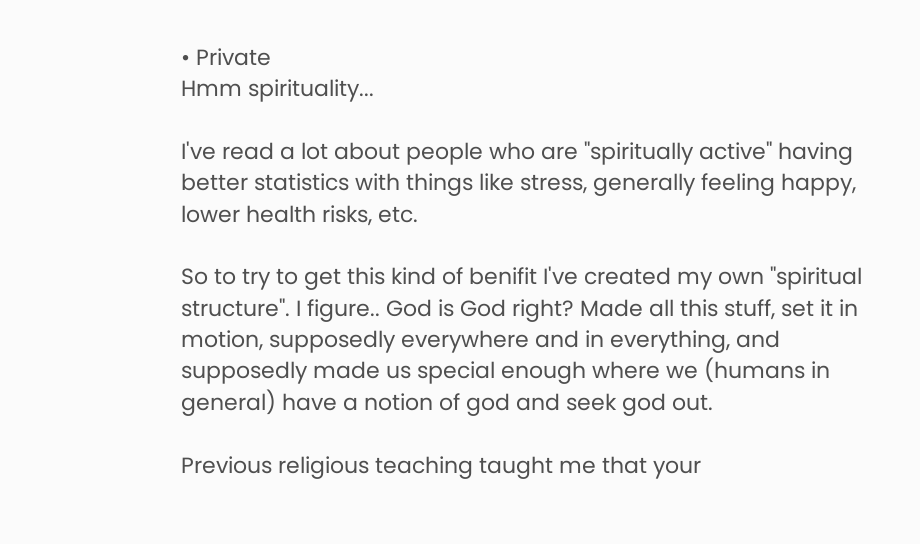• Private
Hmm spirituality...

I've read a lot about people who are "spiritually active" having better statistics with things like stress, generally feeling happy, lower health risks, etc.

So to try to get this kind of benifit I've created my own "spiritual structure". I figure.. God is God right? Made all this stuff, set it in motion, supposedly everywhere and in everything, and supposedly made us special enough where we (humans in general) have a notion of god and seek god out.

Previous religious teaching taught me that your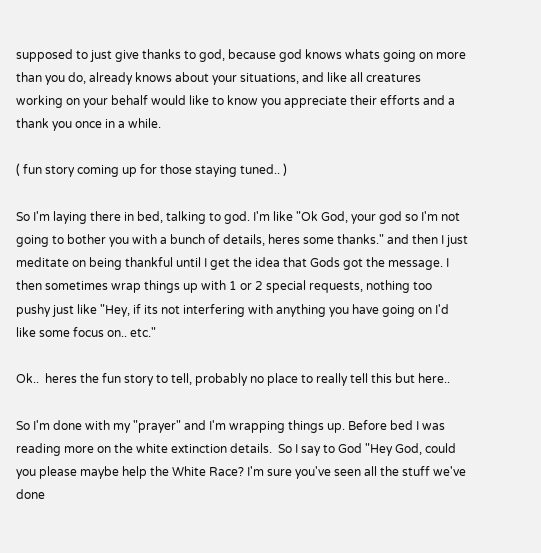supposed to just give thanks to god, because god knows whats going on more than you do, already knows about your situations, and like all creatures working on your behalf would like to know you appreciate their efforts and a thank you once in a while.

( fun story coming up for those staying tuned.. )

So I'm laying there in bed, talking to god. I'm like "Ok God, your god so I'm not going to bother you with a bunch of details, heres some thanks." and then I just meditate on being thankful until I get the idea that Gods got the message. I then sometimes wrap things up with 1 or 2 special requests, nothing too pushy just like "Hey, if its not interfering with anything you have going on I'd like some focus on.. etc."

Ok..  heres the fun story to tell, probably no place to really tell this but here..

So I'm done with my "prayer" and I'm wrapping things up. Before bed I was reading more on the white extinction details.  So I say to God "Hey God, could you please maybe help the White Race? I'm sure you've seen all the stuff we've done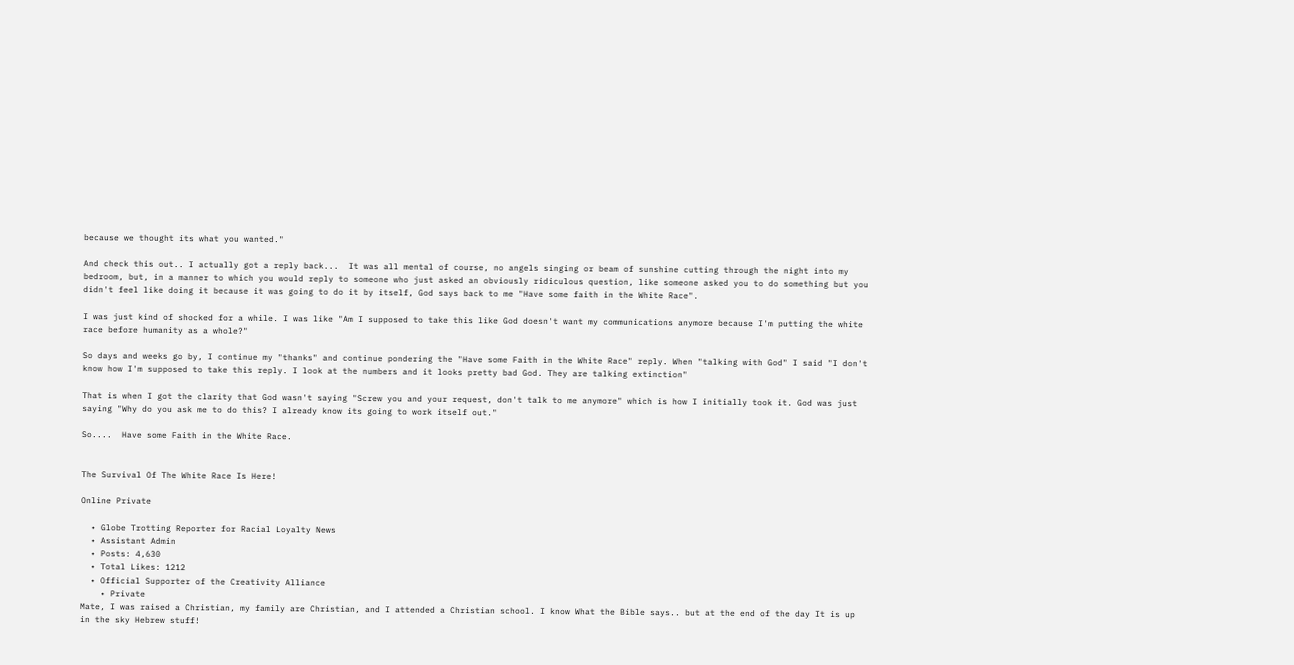because we thought its what you wanted."

And check this out.. I actually got a reply back...  It was all mental of course, no angels singing or beam of sunshine cutting through the night into my bedroom, but, in a manner to which you would reply to someone who just asked an obviously ridiculous question, like someone asked you to do something but you didn't feel like doing it because it was going to do it by itself, God says back to me "Have some faith in the White Race".

I was just kind of shocked for a while. I was like "Am I supposed to take this like God doesn't want my communications anymore because I'm putting the white race before humanity as a whole?"

So days and weeks go by, I continue my "thanks" and continue pondering the "Have some Faith in the White Race" reply. When "talking with God" I said "I don't know how I'm supposed to take this reply. I look at the numbers and it looks pretty bad God. They are talking extinction"

That is when I got the clarity that God wasn't saying "Screw you and your request, don't talk to me anymore" which is how I initially took it. God was just saying "Why do you ask me to do this? I already know its going to work itself out."

So....  Have some Faith in the White Race.


The Survival Of The White Race Is Here!

Online Private

  • Globe Trotting Reporter for Racial Loyalty News
  • Assistant Admin
  • Posts: 4,630
  • Total Likes: 1212
  • Official Supporter of the Creativity Alliance
    • Private
Mate, I was raised a Christian, my family are Christian, and I attended a Christian school. I know What the Bible says.. but at the end of the day It is up in the sky Hebrew stuff!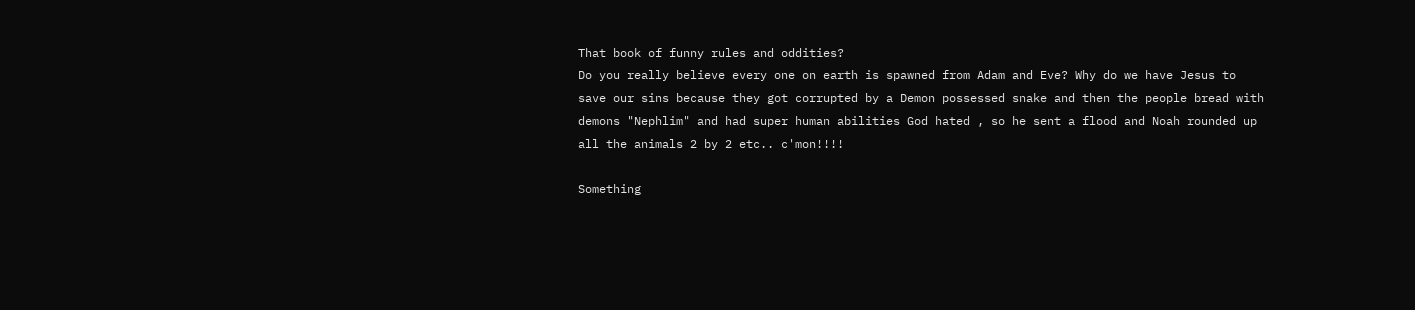That book of funny rules and oddities?
Do you really believe every one on earth is spawned from Adam and Eve? Why do we have Jesus to save our sins because they got corrupted by a Demon possessed snake and then the people bread with demons "Nephlim" and had super human abilities God hated , so he sent a flood and Noah rounded up all the animals 2 by 2 etc.. c'mon!!!!

Something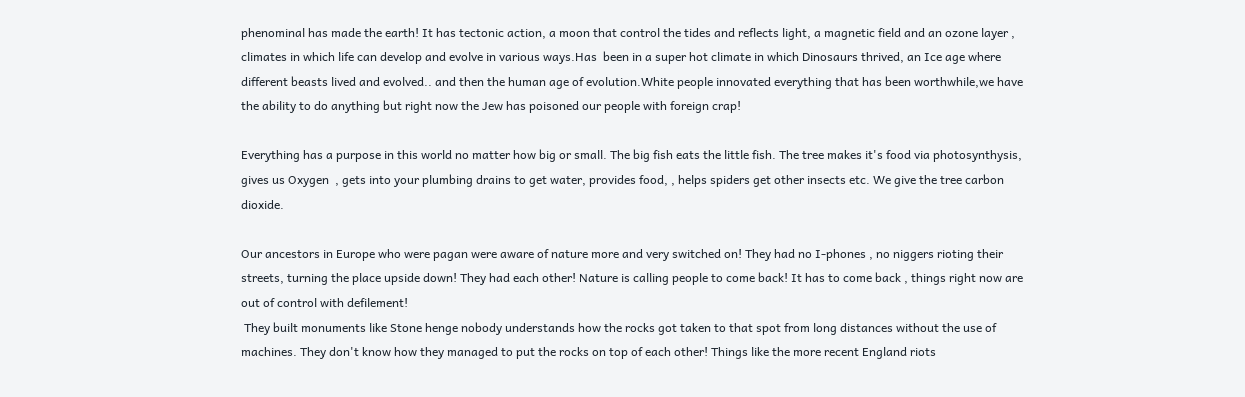phenominal has made the earth! It has tectonic action, a moon that control the tides and reflects light, a magnetic field and an ozone layer , climates in which life can develop and evolve in various ways.Has  been in a super hot climate in which Dinosaurs thrived, an Ice age where different beasts lived and evolved.. and then the human age of evolution.White people innovated everything that has been worthwhile,we have the ability to do anything but right now the Jew has poisoned our people with foreign crap!

Everything has a purpose in this world no matter how big or small. The big fish eats the little fish. The tree makes it's food via photosynthysis, gives us Oxygen  , gets into your plumbing drains to get water, provides food, , helps spiders get other insects etc. We give the tree carbon dioxide.

Our ancestors in Europe who were pagan were aware of nature more and very switched on! They had no I-phones , no niggers rioting their streets, turning the place upside down! They had each other! Nature is calling people to come back! It has to come back , things right now are out of control with defilement!
 They built monuments like Stone henge nobody understands how the rocks got taken to that spot from long distances without the use of machines. They don't know how they managed to put the rocks on top of each other! Things like the more recent England riots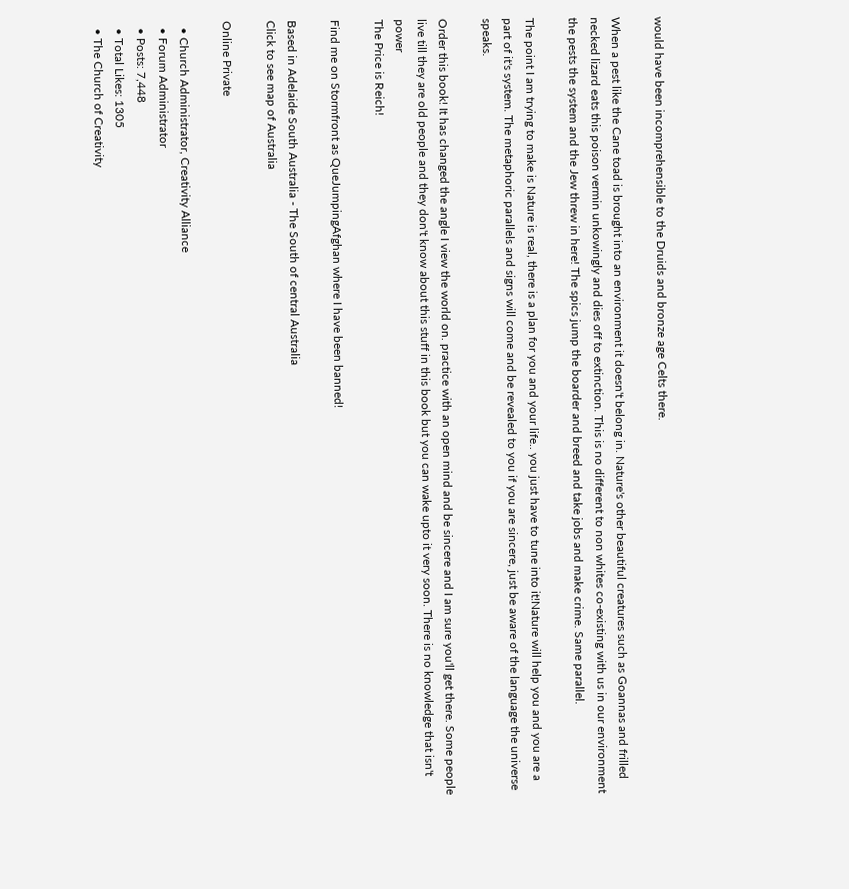would have been incomprehensible to the Druids and bronze age Celts there.

When a pest like the Cane toad is brought into an environment it doesn't belong in. Nature's other beautiful creatures such as Goannas and frilled necked lizard eats this poison vermin unkowingly and dies off to extinction. This is no different to non whites co-existing with us in our environment the pests the system and the Jew threw in here! The spics jump the boarder and breed and take jobs and make crime. Same parallel.

The point I am trying to make is Nature is real, there is a plan for you and your life.. you just have to tune into it!Nature will help you and you are a part of it's system. The metaphoric parallels and signs will come and be revealed to you if you are sincere, just be aware of the language the universe speaks.

Order this book! It has changed the angle I view the world on. practice with an open mind and be sincere and I am sure you'll get there. Some people live till they are old people and they don't know about this stuff in this book but you can wake upto it very soon. There is no knowledge that isn't power
The Price is Reich!

Find me on Stormfront as QueJumpingAfghan where I have been banned!

Based in Adelaide South Australia - The South of central Australia
Click to see map of Australia

Online Private

  • Church Administrator, Creativity Alliance
  • Forum Administrator
  • Posts: 7,448
  • Total Likes: 1305
  • The Church of Creativity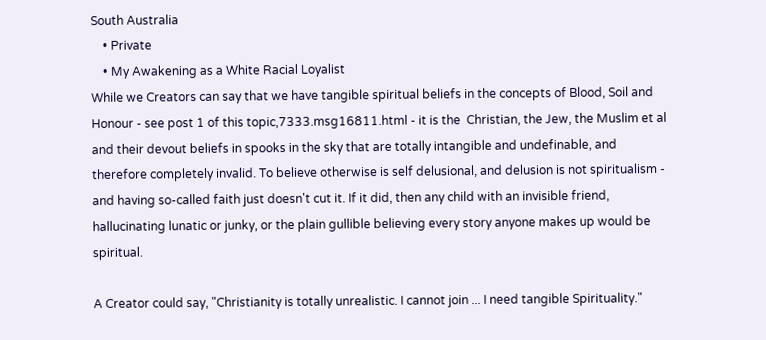South Australia
    • Private
    • My Awakening as a White Racial Loyalist
While we Creators can say that we have tangible spiritual beliefs in the concepts of Blood, Soil and Honour - see post 1 of this topic,7333.msg16811.html - it is the  Christian, the Jew, the Muslim et al and their devout beliefs in spooks in the sky that are totally intangible and undefinable, and therefore completely invalid. To believe otherwise is self delusional, and delusion is not spiritualism - and having so-called faith just doesn't cut it. If it did, then any child with an invisible friend, hallucinating lunatic or junky, or the plain gullible believing every story anyone makes up would be spiritual.

A Creator could say, "Christianity is totally unrealistic. I cannot join ... I need tangible Spirituality."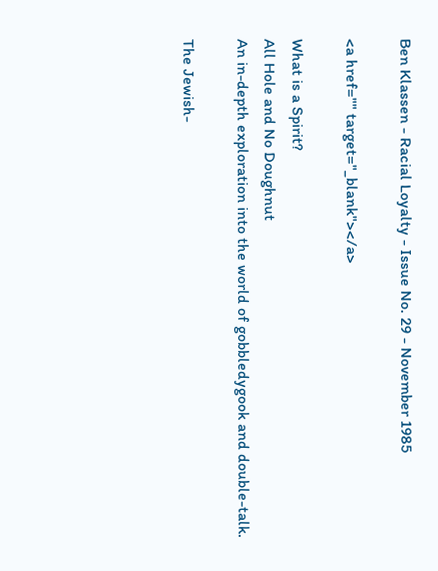Ben Klassen - Racial Loyalty - Issue No. 29 - November 1985

<a href="" target="_blank"></a>

What is a Spirit?
All Hole and No Doughnut
An in-depth exploration into the world of gobbledygook and double-talk.

The Jewish-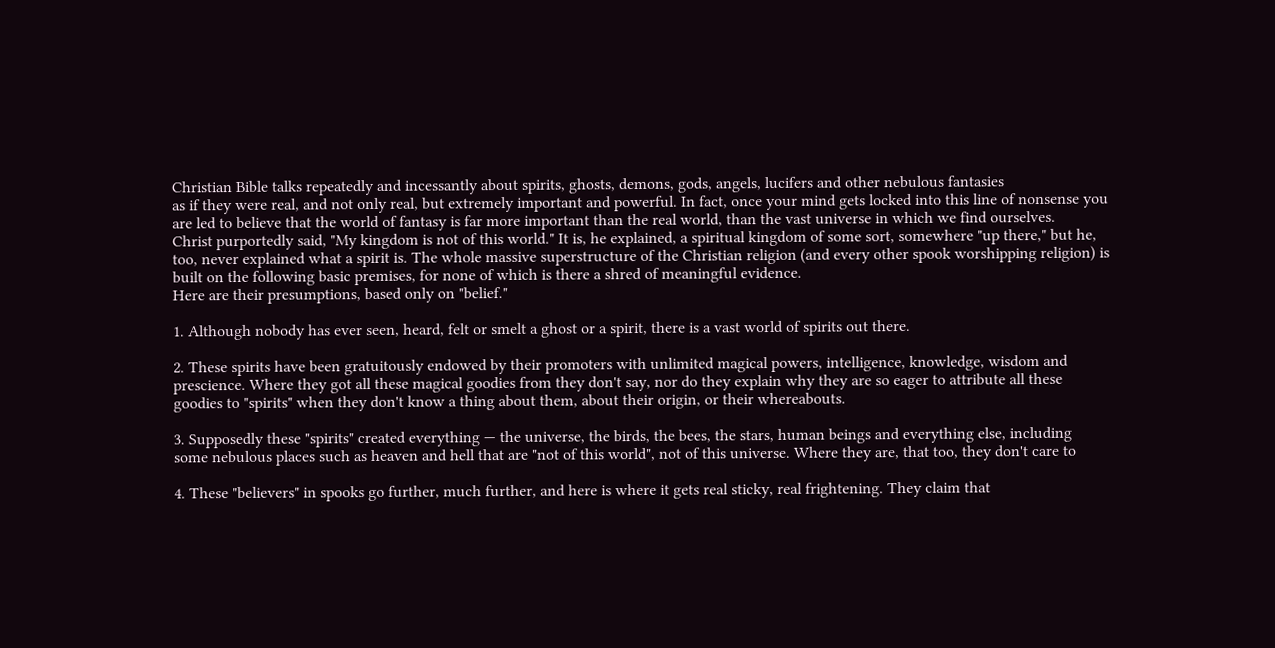Christian Bible talks repeatedly and incessantly about spirits, ghosts, demons, gods, angels, lucifers and other nebulous fantasies
as if they were real, and not only real, but extremely important and powerful. In fact, once your mind gets locked into this line of nonsense you
are led to believe that the world of fantasy is far more important than the real world, than the vast universe in which we find ourselves.
Christ purportedly said, "My kingdom is not of this world." It is, he explained, a spiritual kingdom of some sort, somewhere "up there," but he,
too, never explained what a spirit is. The whole massive superstructure of the Christian religion (and every other spook worshipping religion) is
built on the following basic premises, for none of which is there a shred of meaningful evidence.
Here are their presumptions, based only on "belief."

1. Although nobody has ever seen, heard, felt or smelt a ghost or a spirit, there is a vast world of spirits out there.

2. These spirits have been gratuitously endowed by their promoters with unlimited magical powers, intelligence, knowledge, wisdom and
prescience. Where they got all these magical goodies from they don't say, nor do they explain why they are so eager to attribute all these
goodies to "spirits" when they don't know a thing about them, about their origin, or their whereabouts.

3. Supposedly these "spirits" created everything — the universe, the birds, the bees, the stars, human beings and everything else, including
some nebulous places such as heaven and hell that are "not of this world", not of this universe. Where they are, that too, they don't care to

4. These "believers" in spooks go further, much further, and here is where it gets real sticky, real frightening. They claim that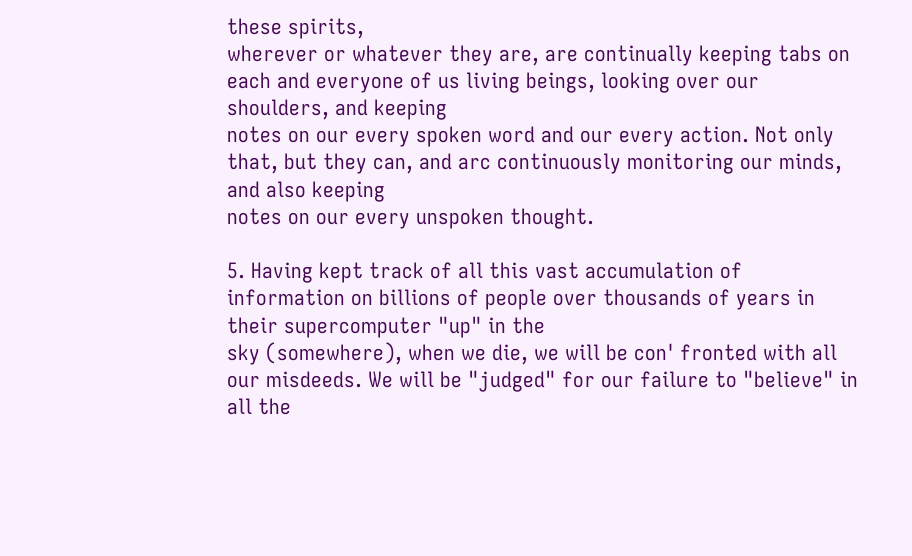these spirits,
wherever or whatever they are, are continually keeping tabs on each and everyone of us living beings, looking over our shoulders, and keeping
notes on our every spoken word and our every action. Not only that, but they can, and arc continuously monitoring our minds, and also keeping
notes on our every unspoken thought.

5. Having kept track of all this vast accumulation of information on billions of people over thousands of years in their supercomputer "up" in the
sky (somewhere), when we die, we will be con' fronted with all our misdeeds. We will be "judged" for our failure to "believe" in all the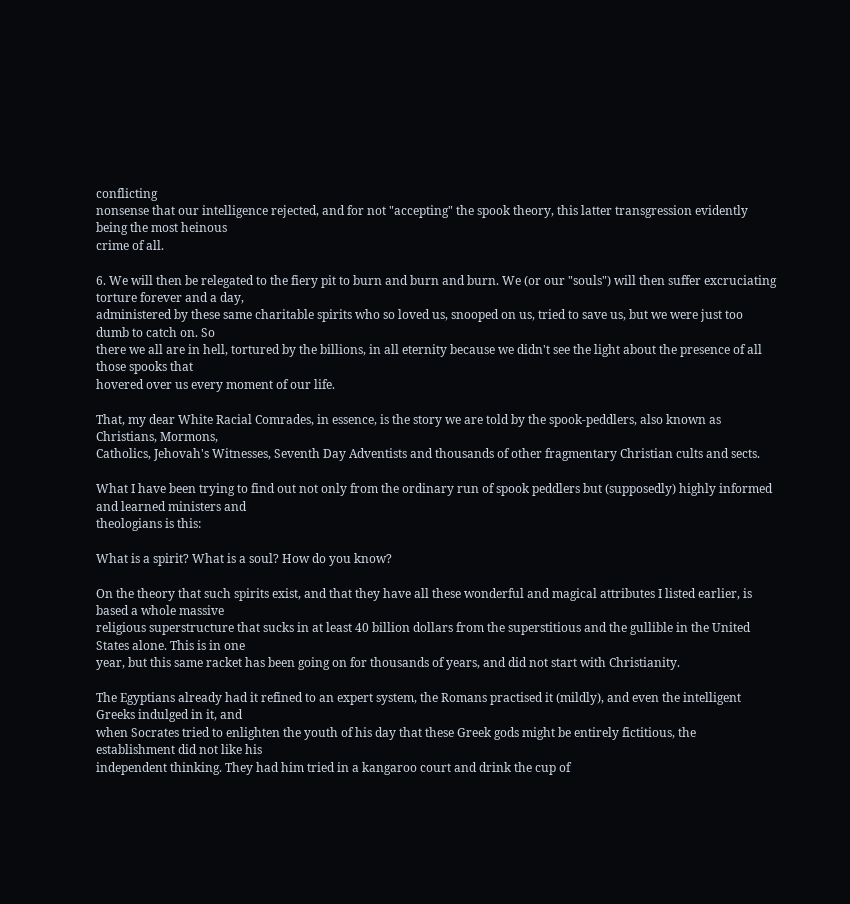conflicting
nonsense that our intelligence rejected, and for not "accepting" the spook theory, this latter transgression evidently being the most heinous
crime of all.

6. We will then be relegated to the fiery pit to burn and burn and burn. We (or our "souls") will then suffer excruciating torture forever and a day,
administered by these same charitable spirits who so loved us, snooped on us, tried to save us, but we were just too dumb to catch on. So
there we all are in hell, tortured by the billions, in all eternity because we didn't see the light about the presence of all those spooks that
hovered over us every moment of our life.

That, my dear White Racial Comrades, in essence, is the story we are told by the spook-peddlers, also known as Christians, Mormons,
Catholics, Jehovah's Witnesses, Seventh Day Adventists and thousands of other fragmentary Christian cults and sects.

What I have been trying to find out not only from the ordinary run of spook peddlers but (supposedly) highly informed and learned ministers and
theologians is this:

What is a spirit? What is a soul? How do you know?

On the theory that such spirits exist, and that they have all these wonderful and magical attributes I listed earlier, is based a whole massive
religious superstructure that sucks in at least 40 billion dollars from the superstitious and the gullible in the United States alone. This is in one
year, but this same racket has been going on for thousands of years, and did not start with Christianity.

The Egyptians already had it refined to an expert system, the Romans practised it (mildly), and even the intelligent Greeks indulged in it, and
when Socrates tried to enlighten the youth of his day that these Greek gods might be entirely fictitious, the establishment did not like his
independent thinking. They had him tried in a kangaroo court and drink the cup of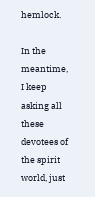hemlock.

In the meantime, I keep asking all these devotees of the spirit world, just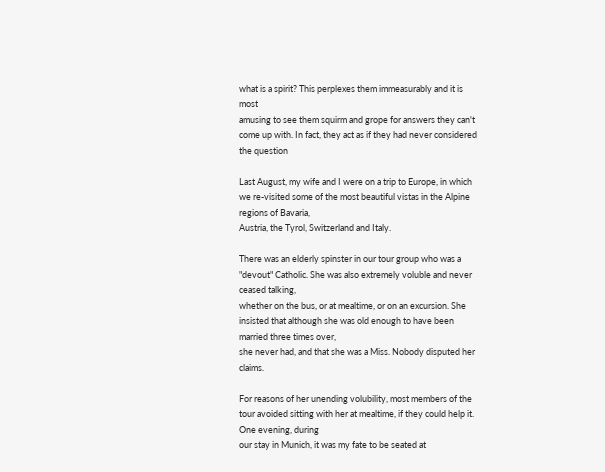what is a spirit? This perplexes them immeasurably and it is most
amusing to see them squirm and grope for answers they can't come up with. In fact, they act as if they had never considered the question

Last August, my wife and I were on a trip to Europe, in which we re-visited some of the most beautiful vistas in the Alpine regions of Bavaria,
Austria, the Tyrol, Switzerland and Italy.

There was an elderly spinster in our tour group who was a "devout" Catholic. She was also extremely voluble and never ceased talking,
whether on the bus, or at mealtime, or on an excursion. She insisted that although she was old enough to have been married three times over,
she never had, and that she was a Miss. Nobody disputed her claims.

For reasons of her unending volubility, most members of the tour avoided sitting with her at mealtime, if they could help it. One evening, during
our stay in Munich, it was my fate to be seated at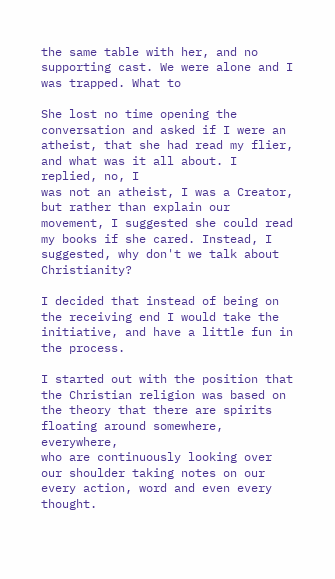the same table with her, and no supporting cast. We were alone and I was trapped. What to

She lost no time opening the conversation and asked if I were an atheist, that she had read my flier, and what was it all about. I replied, no, I
was not an atheist, I was a Creator, but rather than explain our movement, I suggested she could read my books if she cared. Instead, I
suggested, why don't we talk about Christianity?

I decided that instead of being on the receiving end I would take the initiative, and have a little fun in the process.

I started out with the position that the Christian religion was based on the theory that there are spirits floating around somewhere, everywhere,
who are continuously looking over our shoulder taking notes on our every action, word and even every thought.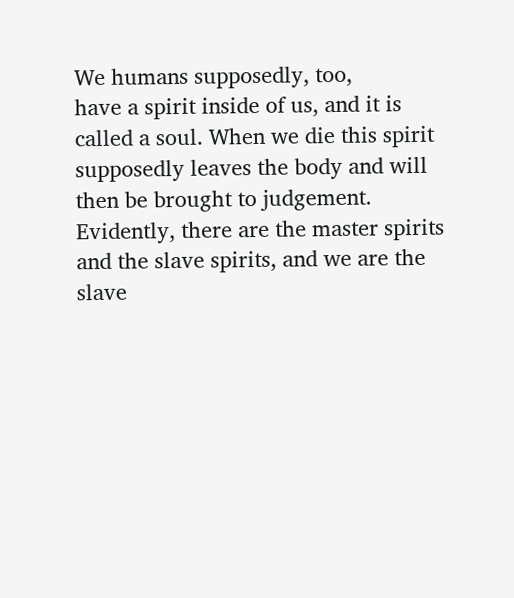We humans supposedly, too,
have a spirit inside of us, and it is called a soul. When we die this spirit supposedly leaves the body and will then be brought to judgement.
Evidently, there are the master spirits and the slave spirits, and we are the slave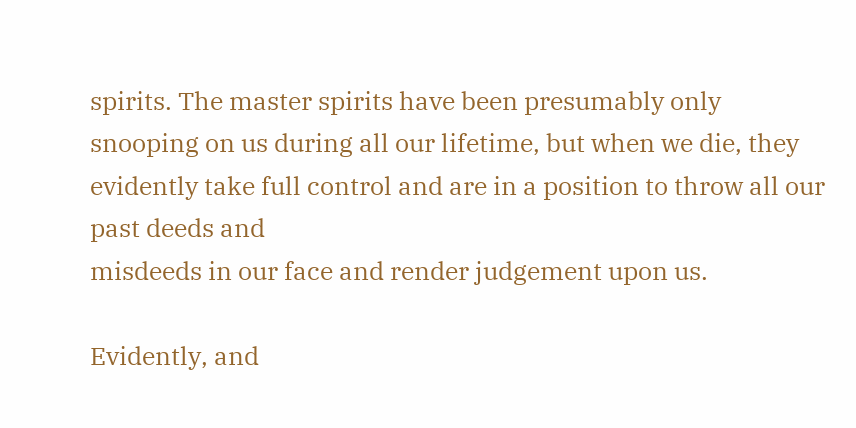spirits. The master spirits have been presumably only
snooping on us during all our lifetime, but when we die, they evidently take full control and are in a position to throw all our past deeds and
misdeeds in our face and render judgement upon us.

Evidently, and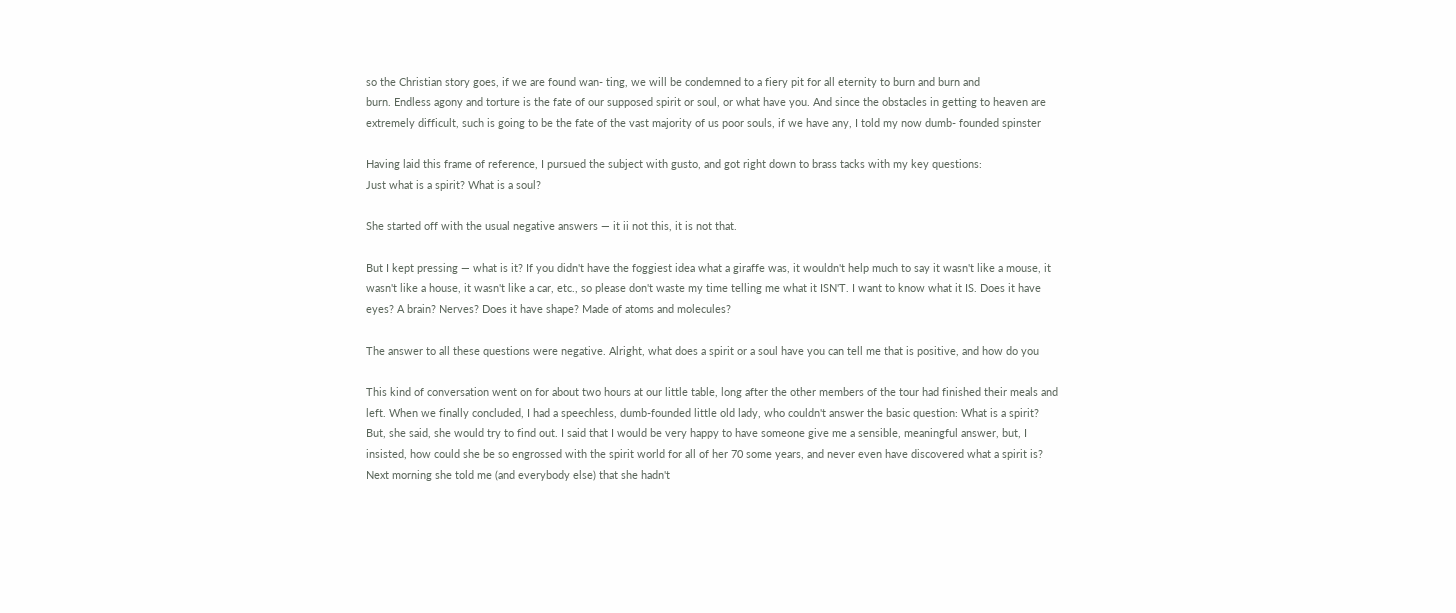so the Christian story goes, if we are found wan- ting, we will be condemned to a fiery pit for all eternity to burn and burn and
burn. Endless agony and torture is the fate of our supposed spirit or soul, or what have you. And since the obstacles in getting to heaven are
extremely difficult, such is going to be the fate of the vast majority of us poor souls, if we have any, I told my now dumb- founded spinster

Having laid this frame of reference, I pursued the subject with gusto, and got right down to brass tacks with my key questions:
Just what is a spirit? What is a soul?

She started off with the usual negative answers — it ii not this, it is not that.

But I kept pressing — what is it? If you didn't have the foggiest idea what a giraffe was, it wouldn't help much to say it wasn't like a mouse, it
wasn't like a house, it wasn't like a car, etc., so please don't waste my time telling me what it ISN'T. I want to know what it IS. Does it have
eyes? A brain? Nerves? Does it have shape? Made of atoms and molecules?

The answer to all these questions were negative. Alright, what does a spirit or a soul have you can tell me that is positive, and how do you

This kind of conversation went on for about two hours at our little table, long after the other members of the tour had finished their meals and
left. When we finally concluded, I had a speechless, dumb-founded little old lady, who couldn't answer the basic question: What is a spirit?
But, she said, she would try to find out. I said that I would be very happy to have someone give me a sensible, meaningful answer, but, I
insisted, how could she be so engrossed with the spirit world for all of her 70 some years, and never even have discovered what a spirit is?
Next morning she told me (and everybody else) that she hadn't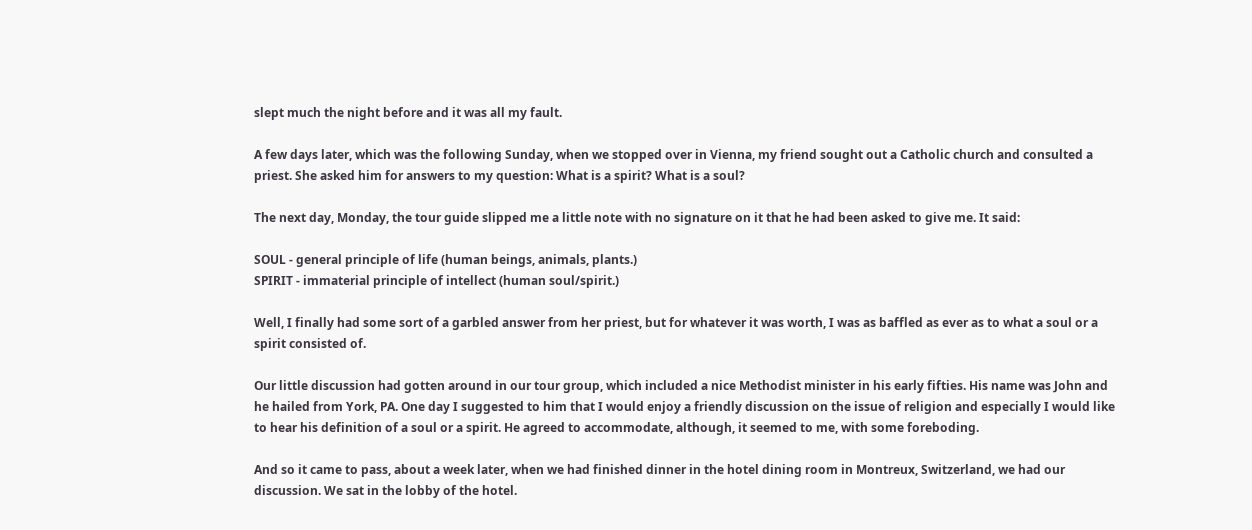slept much the night before and it was all my fault.

A few days later, which was the following Sunday, when we stopped over in Vienna, my friend sought out a Catholic church and consulted a
priest. She asked him for answers to my question: What is a spirit? What is a soul?

The next day, Monday, the tour guide slipped me a little note with no signature on it that he had been asked to give me. It said:

SOUL - general principle of life (human beings, animals, plants.)
SPIRIT - immaterial principle of intellect (human soul/spirit.)

Well, I finally had some sort of a garbled answer from her priest, but for whatever it was worth, I was as baffled as ever as to what a soul or a
spirit consisted of.

Our little discussion had gotten around in our tour group, which included a nice Methodist minister in his early fifties. His name was John and
he hailed from York, PA. One day I suggested to him that I would enjoy a friendly discussion on the issue of religion and especially I would like
to hear his definition of a soul or a spirit. He agreed to accommodate, although, it seemed to me, with some foreboding.

And so it came to pass, about a week later, when we had finished dinner in the hotel dining room in Montreux, Switzerland, we had our
discussion. We sat in the lobby of the hotel.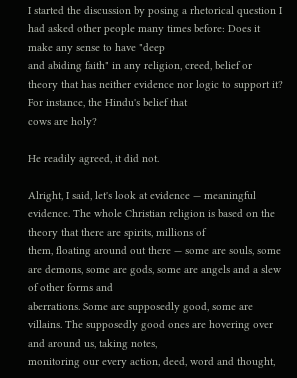I started the discussion by posing a rhetorical question I had asked other people many times before: Does it make any sense to have "deep
and abiding faith" in any religion, creed, belief or theory that has neither evidence nor logic to support it? For instance, the Hindu's belief that
cows are holy?

He readily agreed, it did not.

Alright, I said, let's look at evidence — meaningful evidence. The whole Christian religion is based on the theory that there are spirits, millions of
them, floating around out there — some are souls, some are demons, some are gods, some are angels and a slew of other forms and
aberrations. Some are supposedly good, some are villains. The supposedly good ones are hovering over and around us, taking notes,
monitoring our every action, deed, word and thought,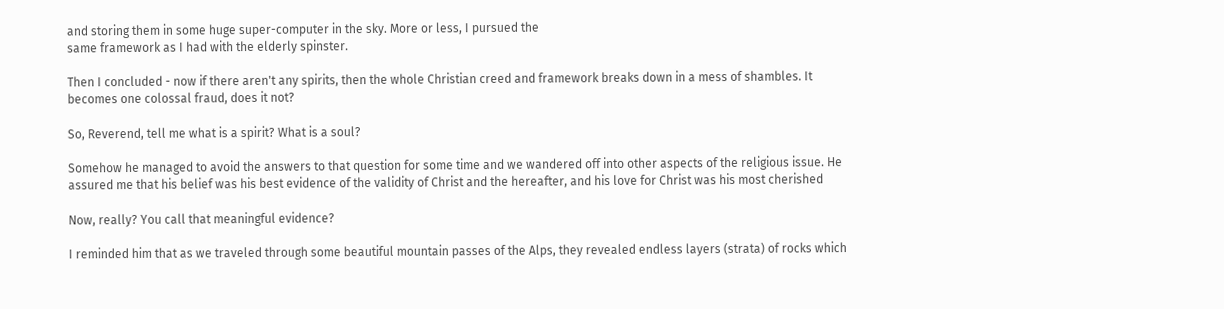and storing them in some huge super-computer in the sky. More or less, I pursued the
same framework as I had with the elderly spinster.

Then I concluded - now if there aren't any spirits, then the whole Christian creed and framework breaks down in a mess of shambles. It
becomes one colossal fraud, does it not?

So, Reverend, tell me what is a spirit? What is a soul?

Somehow he managed to avoid the answers to that question for some time and we wandered off into other aspects of the religious issue. He
assured me that his belief was his best evidence of the validity of Christ and the hereafter, and his love for Christ was his most cherished

Now, really? You call that meaningful evidence?

I reminded him that as we traveled through some beautiful mountain passes of the Alps, they revealed endless layers (strata) of rocks which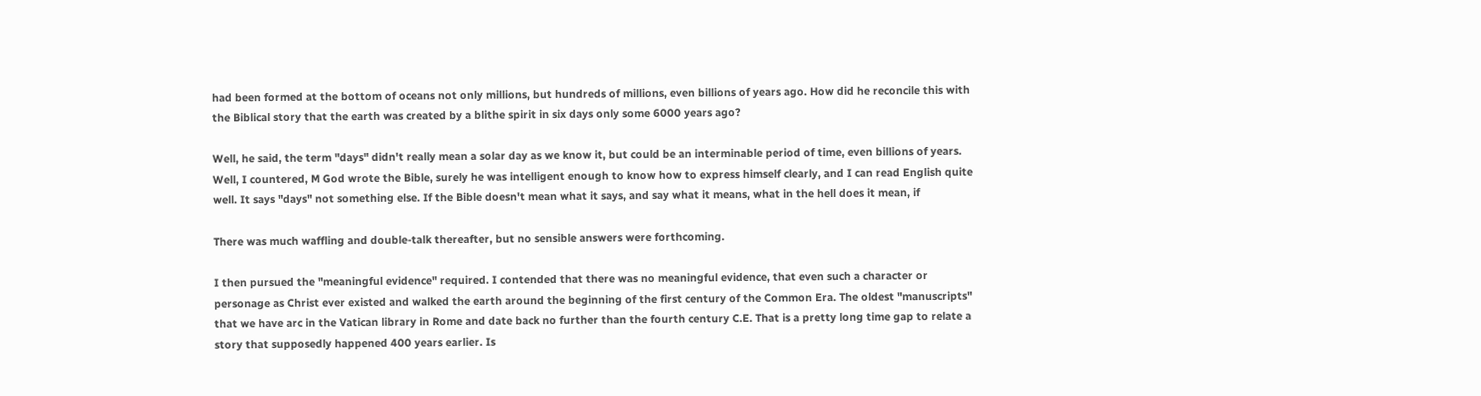had been formed at the bottom of oceans not only millions, but hundreds of millions, even billions of years ago. How did he reconcile this with
the Biblical story that the earth was created by a blithe spirit in six days only some 6000 years ago?

Well, he said, the term "days" didn't really mean a solar day as we know it, but could be an interminable period of time, even billions of years.
Well, I countered, M God wrote the Bible, surely he was intelligent enough to know how to express himself clearly, and I can read English quite
well. It says "days" not something else. If the Bible doesn't mean what it says, and say what it means, what in the hell does it mean, if

There was much waffling and double-talk thereafter, but no sensible answers were forthcoming.

I then pursued the "meaningful evidence" required. I contended that there was no meaningful evidence, that even such a character or
personage as Christ ever existed and walked the earth around the beginning of the first century of the Common Era. The oldest "manuscripts"
that we have arc in the Vatican library in Rome and date back no further than the fourth century C.E. That is a pretty long time gap to relate a
story that supposedly happened 400 years earlier. Is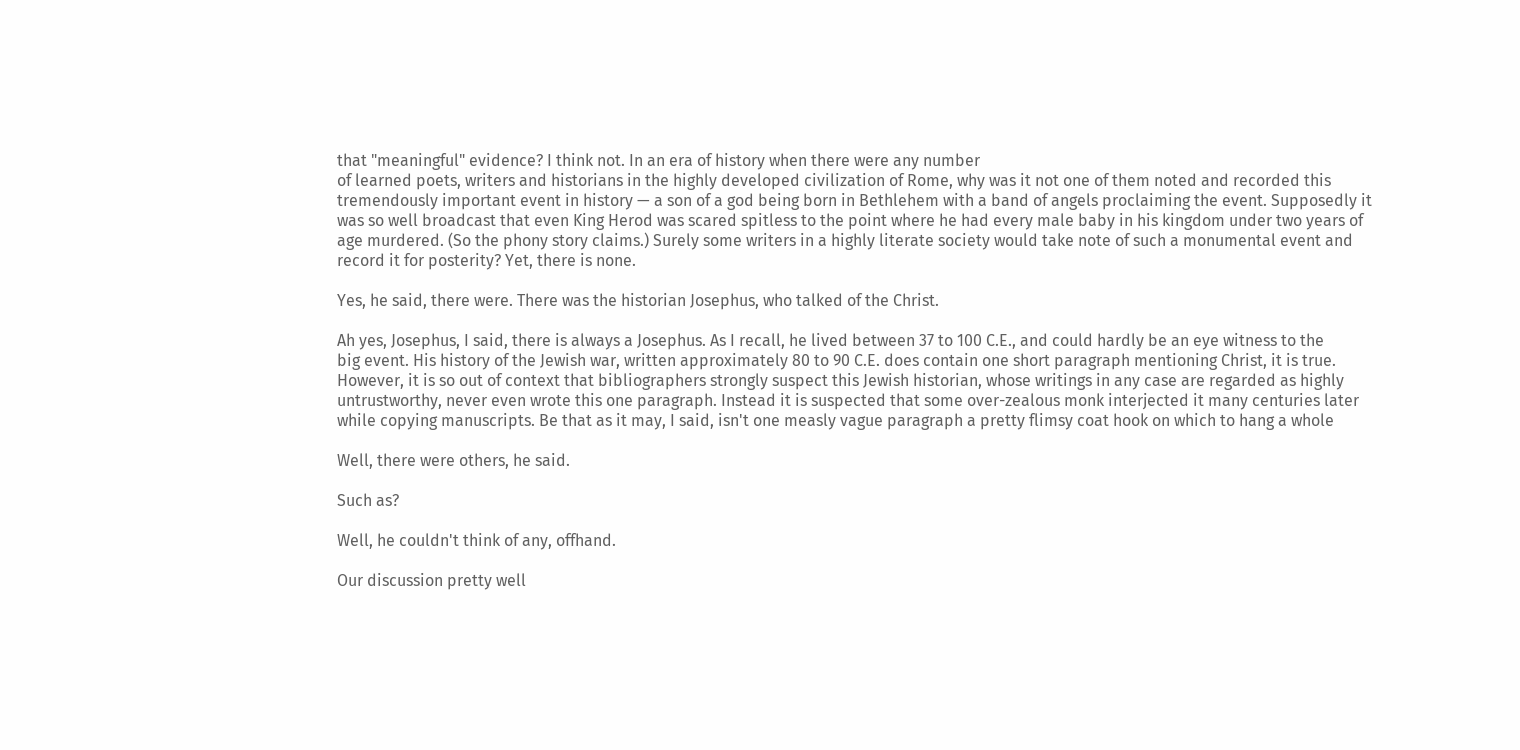that "meaningful" evidence? I think not. In an era of history when there were any number
of learned poets, writers and historians in the highly developed civilization of Rome, why was it not one of them noted and recorded this
tremendously important event in history — a son of a god being born in Bethlehem with a band of angels proclaiming the event. Supposedly it
was so well broadcast that even King Herod was scared spitless to the point where he had every male baby in his kingdom under two years of
age murdered. (So the phony story claims.) Surely some writers in a highly literate society would take note of such a monumental event and
record it for posterity? Yet, there is none.

Yes, he said, there were. There was the historian Josephus, who talked of the Christ.

Ah yes, Josephus, I said, there is always a Josephus. As I recall, he lived between 37 to 100 C.E., and could hardly be an eye witness to the
big event. His history of the Jewish war, written approximately 80 to 90 C.E. does contain one short paragraph mentioning Christ, it is true.
However, it is so out of context that bibliographers strongly suspect this Jewish historian, whose writings in any case are regarded as highly
untrustworthy, never even wrote this one paragraph. Instead it is suspected that some over-zealous monk interjected it many centuries later
while copying manuscripts. Be that as it may, I said, isn't one measly vague paragraph a pretty flimsy coat hook on which to hang a whole

Well, there were others, he said.

Such as?

Well, he couldn't think of any, offhand.

Our discussion pretty well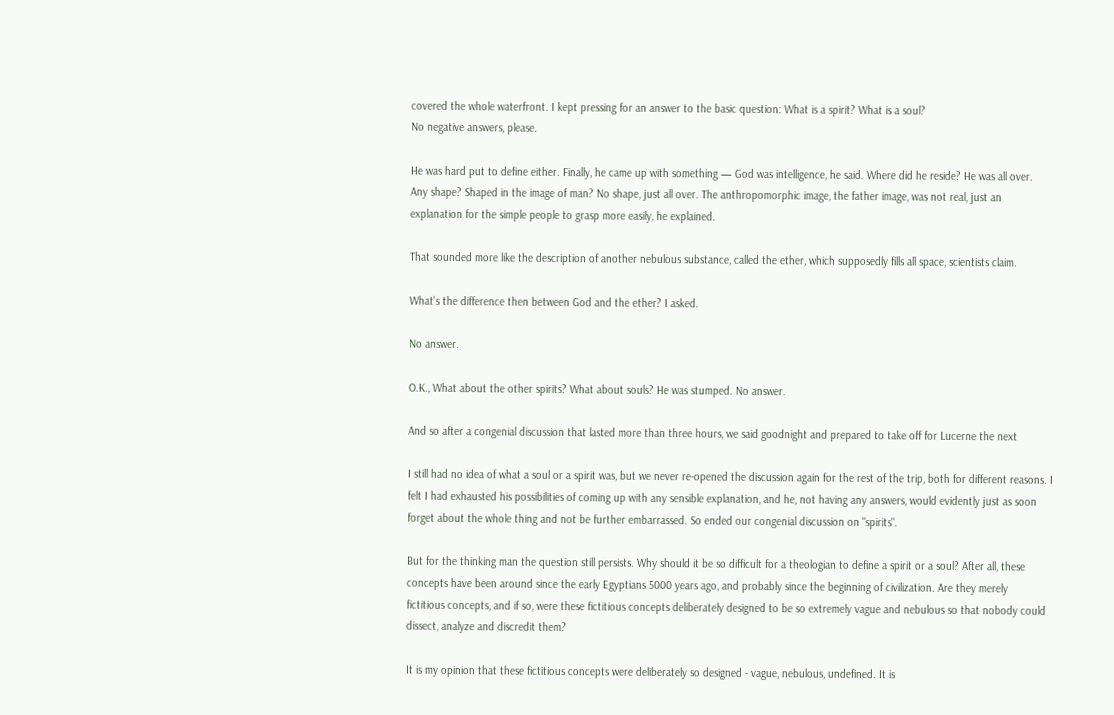covered the whole waterfront. I kept pressing for an answer to the basic question: What is a spirit? What is a soul?
No negative answers, please.

He was hard put to define either. Finally, he came up with something — God was intelligence, he said. Where did he reside? He was all over.
Any shape? Shaped in the image of man? No shape, just all over. The anthropomorphic image, the father image, was not real, just an
explanation for the simple people to grasp more easily, he explained.

That sounded more like the description of another nebulous substance, called the ether, which supposedly fills all space, scientists claim.

What's the difference then between God and the ether? I asked.

No answer.

O.K., What about the other spirits? What about souls? He was stumped. No answer.

And so after a congenial discussion that lasted more than three hours, we said goodnight and prepared to take off for Lucerne the next

I still had no idea of what a soul or a spirit was, but we never re-opened the discussion again for the rest of the trip, both for different reasons. I
felt I had exhausted his possibilities of coming up with any sensible explanation, and he, not having any answers, would evidently just as soon
forget about the whole thing and not be further embarrassed. So ended our congenial discussion on "spirits".

But for the thinking man the question still persists. Why should it be so difficult for a theologian to define a spirit or a soul? After all, these
concepts have been around since the early Egyptians 5000 years ago, and probably since the beginning of civilization. Are they merely
fictitious concepts, and if so, were these fictitious concepts deliberately designed to be so extremely vague and nebulous so that nobody could
dissect, analyze and discredit them?

It is my opinion that these fictitious concepts were deliberately so designed - vague, nebulous, undefined. It is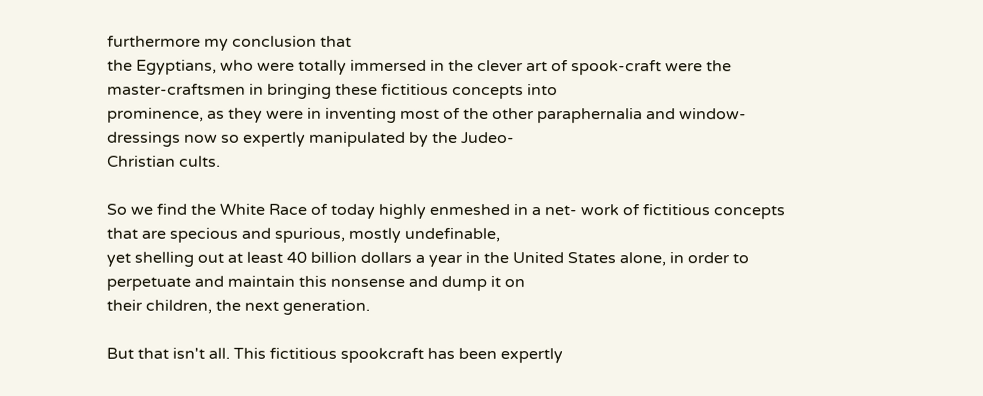furthermore my conclusion that
the Egyptians, who were totally immersed in the clever art of spook-craft were the master-craftsmen in bringing these fictitious concepts into
prominence, as they were in inventing most of the other paraphernalia and window-dressings now so expertly manipulated by the Judeo-
Christian cults.

So we find the White Race of today highly enmeshed in a net- work of fictitious concepts that are specious and spurious, mostly undefinable,
yet shelling out at least 40 billion dollars a year in the United States alone, in order to perpetuate and maintain this nonsense and dump it on
their children, the next generation.

But that isn't all. This fictitious spookcraft has been expertly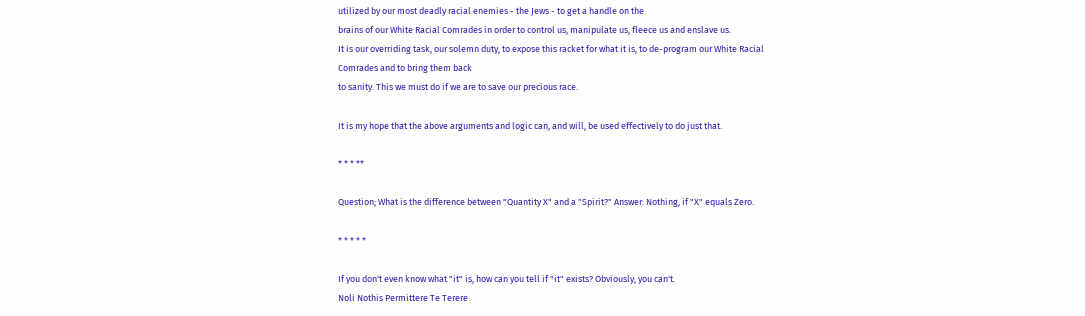utilized by our most deadly racial enemies - the Jews - to get a handle on the
brains of our White Racial Comrades in order to control us, manipulate us, fleece us and enslave us.
It is our overriding task, our solemn duty, to expose this racket for what it is, to de-program our White Racial Comrades and to bring them back
to sanity. This we must do if we are to save our precious race.

It is my hope that the above arguments and logic can, and will, be used effectively to do just that.

* * * **

Question; What is the difference between "Quantity X" and a "Spirit?" Answer: Nothing, if "X" equals Zero.

* * * * *

If you don't even know what "it" is, how can you tell if "it" exists? Obviously, you can't.
Noli Nothis Permittere Te Terere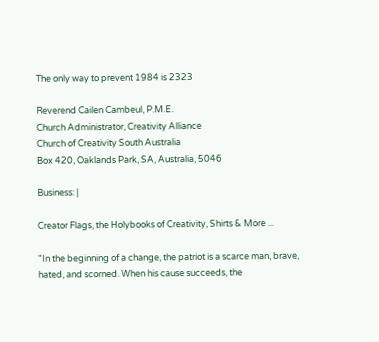The only way to prevent 1984 is 2323

Reverend Cailen Cambeul, P.M.E.
Church Administrator, Creativity Alliance
Church of Creativity South Australia
Box 420, Oaklands Park, SA, Australia, 5046

Business: |

Creator Flags, the Holybooks of Creativity, Shirts & More ...

"In the beginning of a change, the patriot is a scarce man, brave, hated, and scorned. When his cause succeeds, the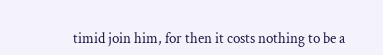timid join him, for then it costs nothing to be a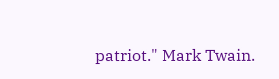patriot." Mark Twain.